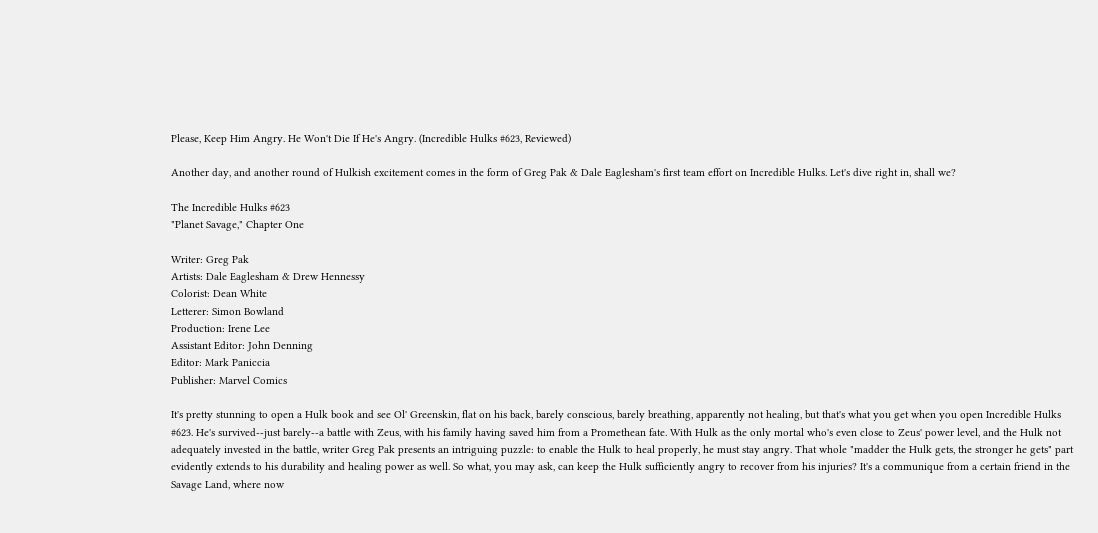Please, Keep Him Angry. He Won't Die If He's Angry. (Incredible Hulks #623, Reviewed)

Another day, and another round of Hulkish excitement comes in the form of Greg Pak & Dale Eaglesham's first team effort on Incredible Hulks. Let's dive right in, shall we?

The Incredible Hulks #623
"Planet Savage," Chapter One

Writer: Greg Pak
Artists: Dale Eaglesham & Drew Hennessy
Colorist: Dean White
Letterer: Simon Bowland
Production: Irene Lee
Assistant Editor: John Denning
Editor: Mark Paniccia
Publisher: Marvel Comics

It's pretty stunning to open a Hulk book and see Ol' Greenskin, flat on his back, barely conscious, barely breathing, apparently not healing, but that's what you get when you open Incredible Hulks #623. He's survived--just barely--a battle with Zeus, with his family having saved him from a Promethean fate. With Hulk as the only mortal who's even close to Zeus' power level, and the Hulk not adequately invested in the battle, writer Greg Pak presents an intriguing puzzle: to enable the Hulk to heal properly, he must stay angry. That whole "madder the Hulk gets, the stronger he gets" part evidently extends to his durability and healing power as well. So what, you may ask, can keep the Hulk sufficiently angry to recover from his injuries? It's a communique from a certain friend in the Savage Land, where now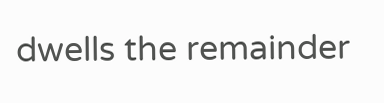dwells the remainder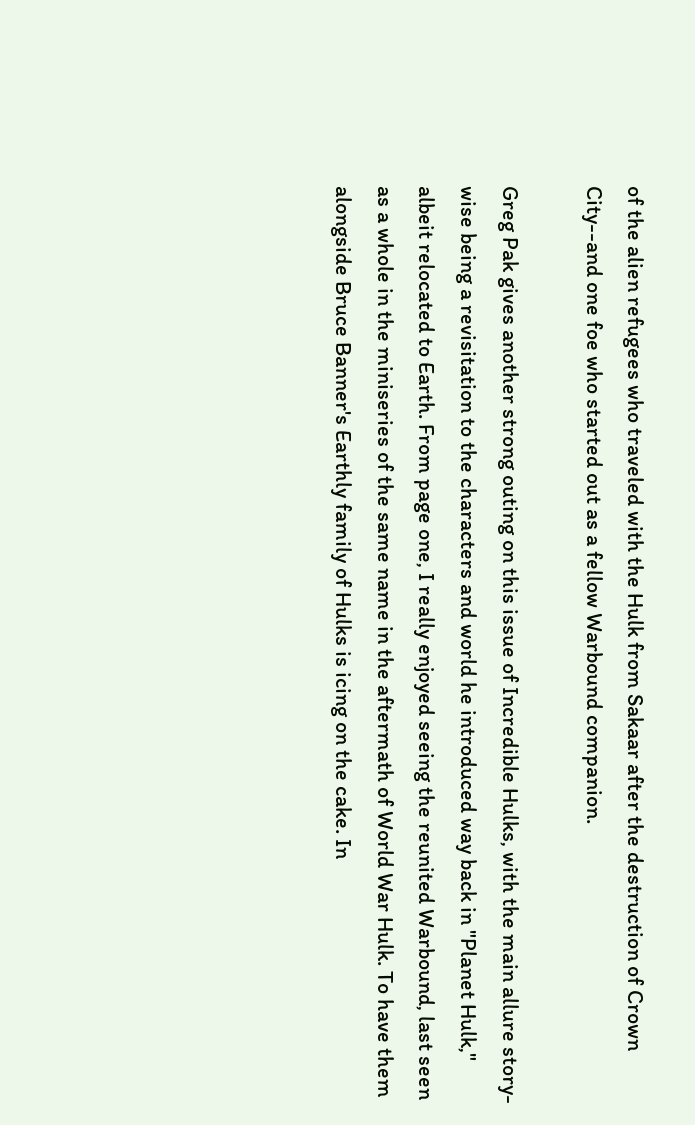of the alien refugees who traveled with the Hulk from Sakaar after the destruction of Crown City--and one foe who started out as a fellow Warbound companion.

Greg Pak gives another strong outing on this issue of Incredible Hulks, with the main allure story-wise being a revisitation to the characters and world he introduced way back in "Planet Hulk," albeit relocated to Earth. From page one, I really enjoyed seeing the reunited Warbound, last seen as a whole in the miniseries of the same name in the aftermath of World War Hulk. To have them alongside Bruce Banner's Earthly family of Hulks is icing on the cake. In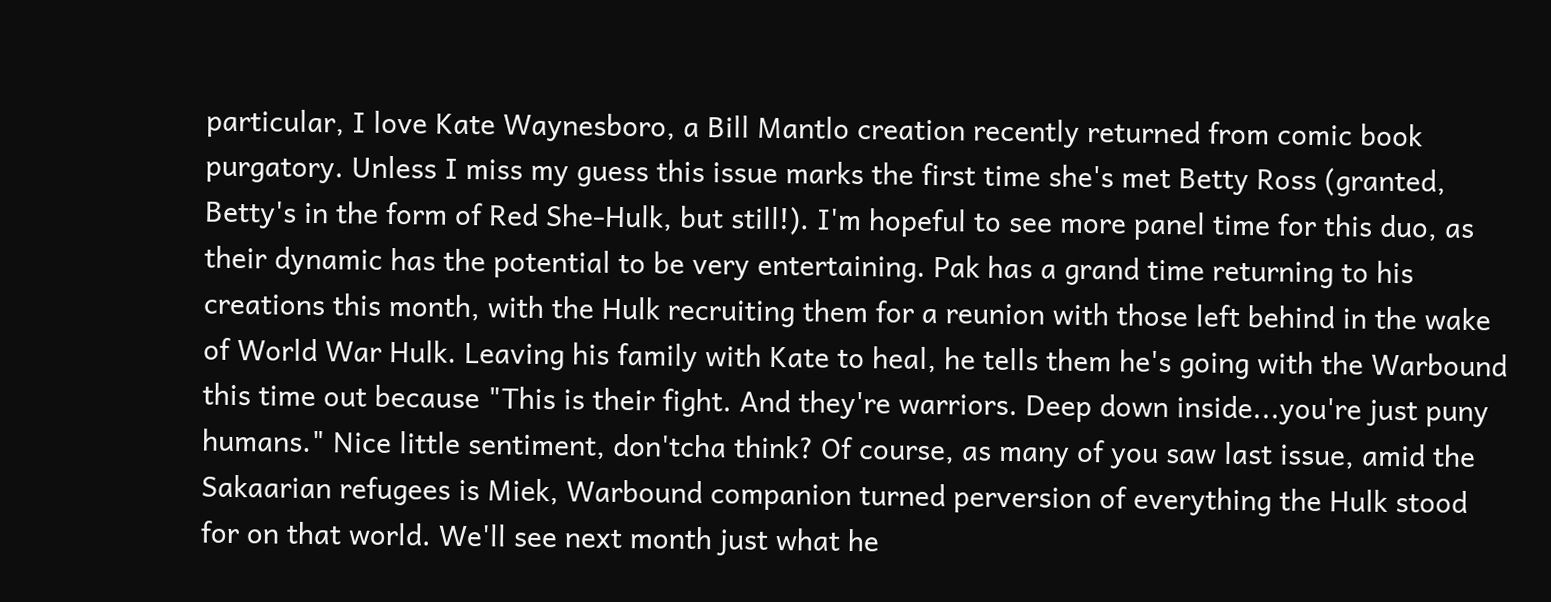particular, I love Kate Waynesboro, a Bill Mantlo creation recently returned from comic book purgatory. Unless I miss my guess this issue marks the first time she's met Betty Ross (granted, Betty's in the form of Red She-Hulk, but still!). I'm hopeful to see more panel time for this duo, as their dynamic has the potential to be very entertaining. Pak has a grand time returning to his creations this month, with the Hulk recruiting them for a reunion with those left behind in the wake of World War Hulk. Leaving his family with Kate to heal, he tells them he's going with the Warbound this time out because "This is their fight. And they're warriors. Deep down inside...you're just puny humans." Nice little sentiment, don'tcha think? Of course, as many of you saw last issue, amid the Sakaarian refugees is Miek, Warbound companion turned perversion of everything the Hulk stood for on that world. We'll see next month just what he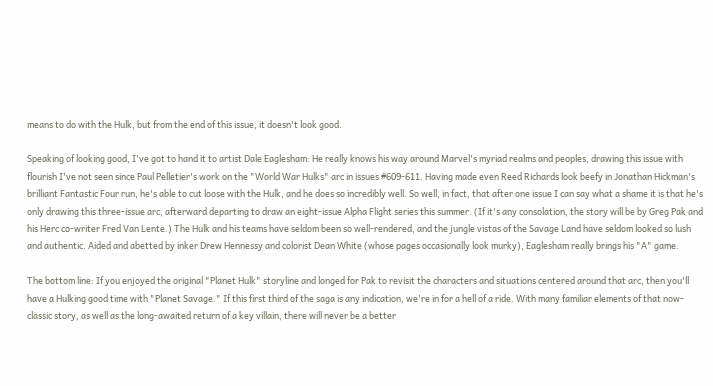means to do with the Hulk, but from the end of this issue, it doesn't look good.

Speaking of looking good, I've got to hand it to artist Dale Eaglesham: He really knows his way around Marvel's myriad realms and peoples, drawing this issue with flourish I've not seen since Paul Pelletier's work on the "World War Hulks" arc in issues #609-611. Having made even Reed Richards look beefy in Jonathan Hickman's brilliant Fantastic Four run, he's able to cut loose with the Hulk, and he does so incredibly well. So well, in fact, that after one issue I can say what a shame it is that he's only drawing this three-issue arc, afterward departing to draw an eight-issue Alpha Flight series this summer. (If it's any consolation, the story will be by Greg Pak and his Herc co-writer Fred Van Lente.) The Hulk and his teams have seldom been so well-rendered, and the jungle vistas of the Savage Land have seldom looked so lush and authentic. Aided and abetted by inker Drew Hennessy and colorist Dean White (whose pages occasionally look murky), Eaglesham really brings his "A" game.

The bottom line: If you enjoyed the original "Planet Hulk" storyline and longed for Pak to revisit the characters and situations centered around that arc, then you'll have a Hulking good time with "Planet Savage." If this first third of the saga is any indication, we're in for a hell of a ride. With many familiar elements of that now-classic story, as well as the long-awaited return of a key villain, there will never be a better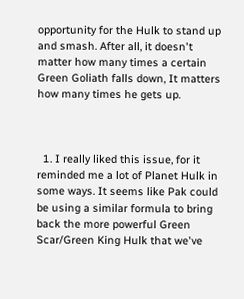opportunity for the Hulk to stand up and smash. After all, it doesn't matter how many times a certain Green Goliath falls down, It matters how many times he gets up.



  1. I really liked this issue, for it reminded me a lot of Planet Hulk in some ways. It seems like Pak could be using a similar formula to bring back the more powerful Green Scar/Green King Hulk that we've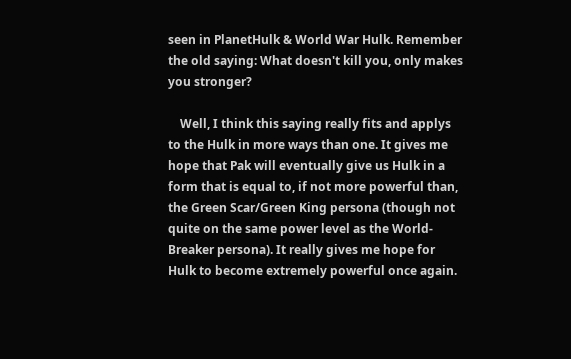seen in PlanetHulk & World War Hulk. Remember the old saying: What doesn't kill you, only makes you stronger?

    Well, I think this saying really fits and applys to the Hulk in more ways than one. It gives me hope that Pak will eventually give us Hulk in a form that is equal to, if not more powerful than, the Green Scar/Green King persona (though not quite on the same power level as the World-Breaker persona). It really gives me hope for Hulk to become extremely powerful once again.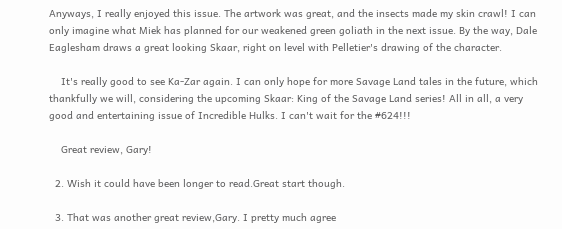Anyways, I really enjoyed this issue. The artwork was great, and the insects made my skin crawl! I can only imagine what Miek has planned for our weakened green goliath in the next issue. By the way, Dale Eaglesham draws a great looking Skaar, right on level with Pelletier's drawing of the character.

    It's really good to see Ka-Zar again. I can only hope for more Savage Land tales in the future, which thankfully we will, considering the upcoming Skaar: King of the Savage Land series! All in all, a very good and entertaining issue of Incredible Hulks. I can't wait for the #624!!!

    Great review, Gary!

  2. Wish it could have been longer to read.Great start though.

  3. That was another great review,Gary. I pretty much agree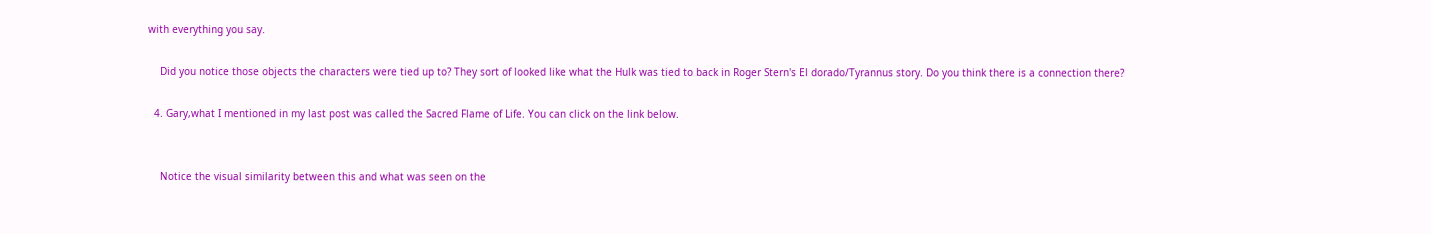with everything you say.

    Did you notice those objects the characters were tied up to? They sort of looked like what the Hulk was tied to back in Roger Stern's El dorado/Tyrannus story. Do you think there is a connection there?

  4. Gary,what I mentioned in my last post was called the Sacred Flame of Life. You can click on the link below.


    Notice the visual similarity between this and what was seen on the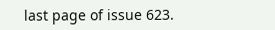last page of issue 623.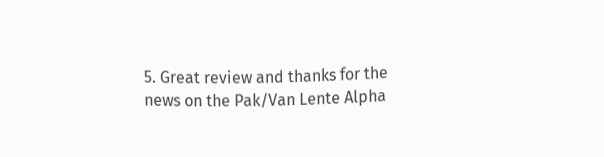5. Great review and thanks for the news on the Pak/Van Lente Alpha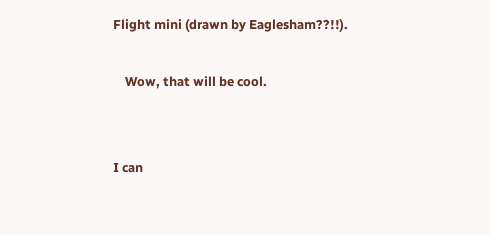Flight mini (drawn by Eaglesham??!!).

    Wow, that will be cool.


I can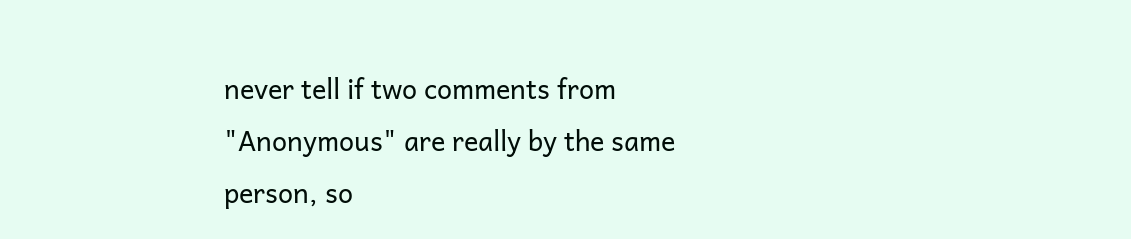never tell if two comments from "Anonymous" are really by the same person, so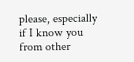please, especially if I know you from other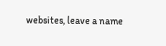websites, leave a name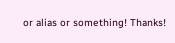or alias or something! Thanks!